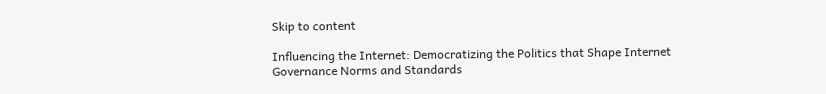Skip to content

Influencing the Internet: Democratizing the Politics that Shape Internet Governance Norms and Standards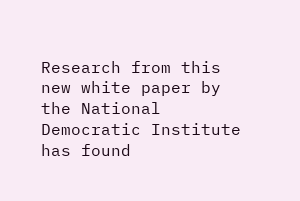Research from this new white paper by the National Democratic Institute has found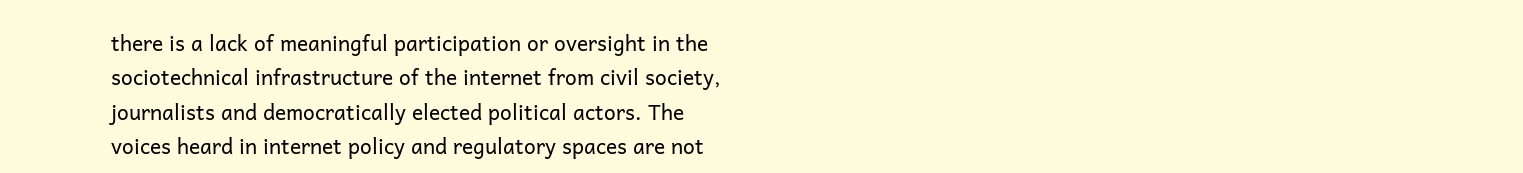there is a lack of meaningful participation or oversight in the sociotechnical infrastructure of the internet from civil society, journalists and democratically elected political actors. The voices heard in internet policy and regulatory spaces are not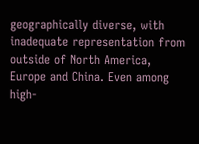geographically diverse, with inadequate representation from outside of North America, Europe and China. Even among high-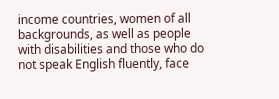income countries, women of all backgrounds, as well as people with disabilities and those who do not speak English fluently, face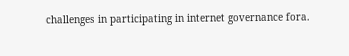challenges in participating in internet governance fora.